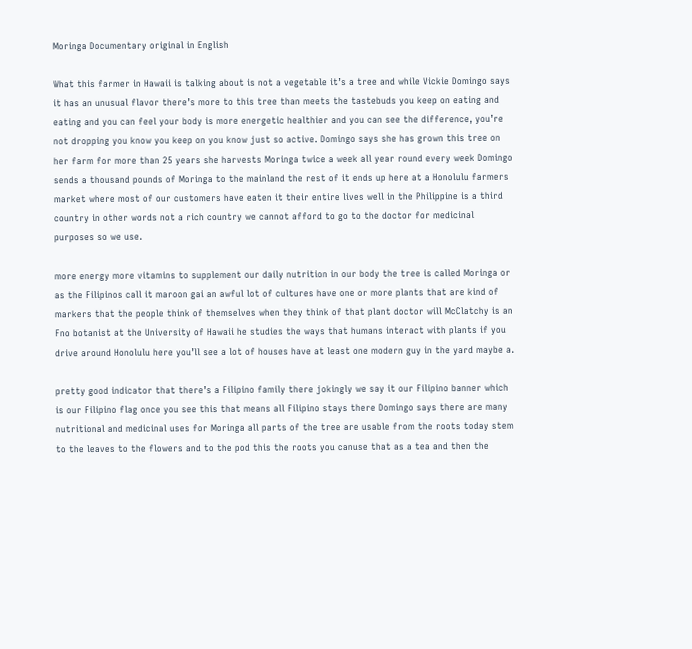Moringa Documentary original in English

What this farmer in Hawaii is talking about is not a vegetable it’s a tree and while Vickie Domingo says it has an unusual flavor there’s more to this tree than meets the tastebuds you keep on eating and eating and you can feel your body is more energetic healthier and you can see the difference, you’re not dropping you know you keep on you know just so active. Domingo says she has grown this tree on her farm for more than 25 years she harvests Moringa twice a week all year round every week Domingo sends a thousand pounds of Moringa to the mainland the rest of it ends up here at a Honolulu farmers market where most of our customers have eaten it their entire lives well in the Philippine is a third country in other words not a rich country we cannot afford to go to the doctor for medicinal purposes so we use.

more energy more vitamins to supplement our daily nutrition in our body the tree is called Moringa or as the Filipinos call it maroon gai an awful lot of cultures have one or more plants that are kind of markers that the people think of themselves when they think of that plant doctor will McClatchy is an Fno botanist at the University of Hawaii he studies the ways that humans interact with plants if you drive around Honolulu here you’ll see a lot of houses have at least one modern guy in the yard maybe a.

pretty good indicator that there’s a Filipino family there jokingly we say it our Filipino banner which is our Filipino flag once you see this that means all Filipino stays there Domingo says there are many nutritional and medicinal uses for Moringa all parts of the tree are usable from the roots today stem to the leaves to the flowers and to the pod this the roots you canuse that as a tea and then the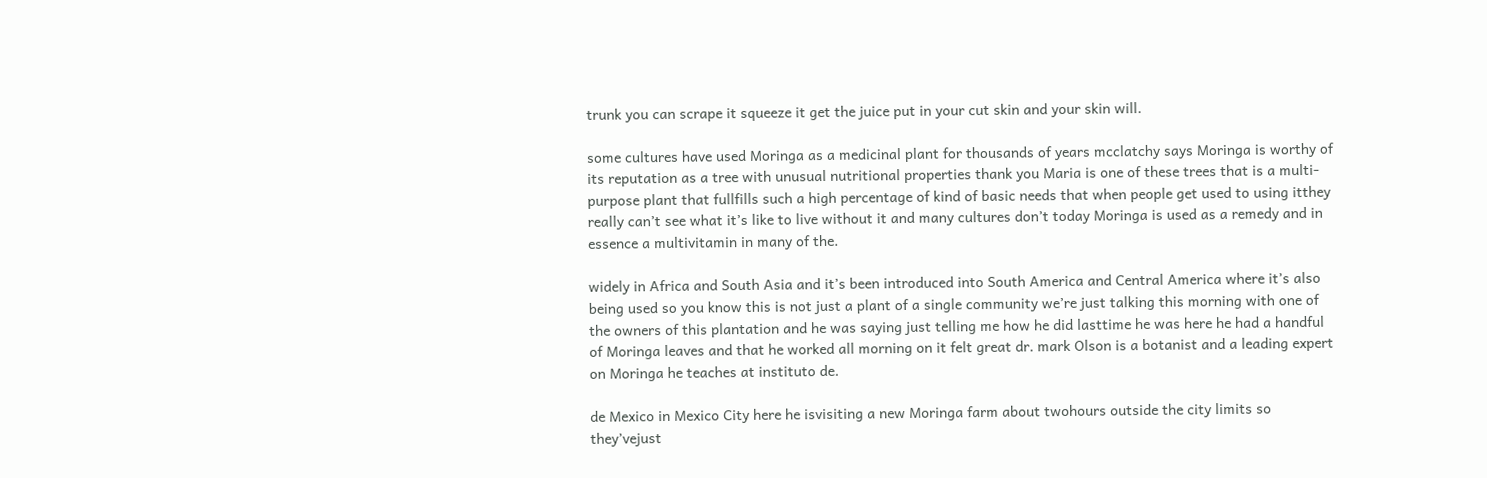trunk you can scrape it squeeze it get the juice put in your cut skin and your skin will.

some cultures have used Moringa as a medicinal plant for thousands of years mcclatchy says Moringa is worthy of its reputation as a tree with unusual nutritional properties thank you Maria is one of these trees that is a multi-purpose plant that fullfills such a high percentage of kind of basic needs that when people get used to using itthey really can’t see what it’s like to live without it and many cultures don’t today Moringa is used as a remedy and in essence a multivitamin in many of the.

widely in Africa and South Asia and it’s been introduced into South America and Central America where it’s also being used so you know this is not just a plant of a single community we’re just talking this morning with one of the owners of this plantation and he was saying just telling me how he did lasttime he was here he had a handful of Moringa leaves and that he worked all morning on it felt great dr. mark Olson is a botanist and a leading expert on Moringa he teaches at instituto de.

de Mexico in Mexico City here he isvisiting a new Moringa farm about twohours outside the city limits so they’vejust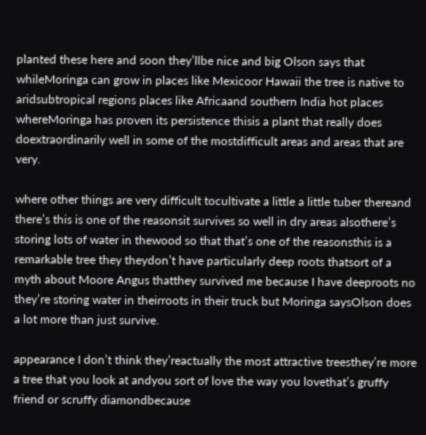planted these here and soon they’llbe nice and big Olson says that whileMoringa can grow in places like Mexicoor Hawaii the tree is native to aridsubtropical regions places like Africaand southern India hot places whereMoringa has proven its persistence thisis a plant that really does doextraordinarily well in some of the mostdifficult areas and areas that are very.

where other things are very difficult tocultivate a little a little tuber thereand there’s this is one of the reasonsit survives so well in dry areas alsothere’s storing lots of water in thewood so that that’s one of the reasonsthis is a remarkable tree they theydon’t have particularly deep roots thatsort of a myth about Moore Angus thatthey survived me because I have deeproots no they’re storing water in theirroots in their truck but Moringa saysOlson does a lot more than just survive.

appearance I don’t think they’reactually the most attractive treesthey’re more a tree that you look at andyou sort of love the way you lovethat’s gruffy friend or scruffy diamondbecause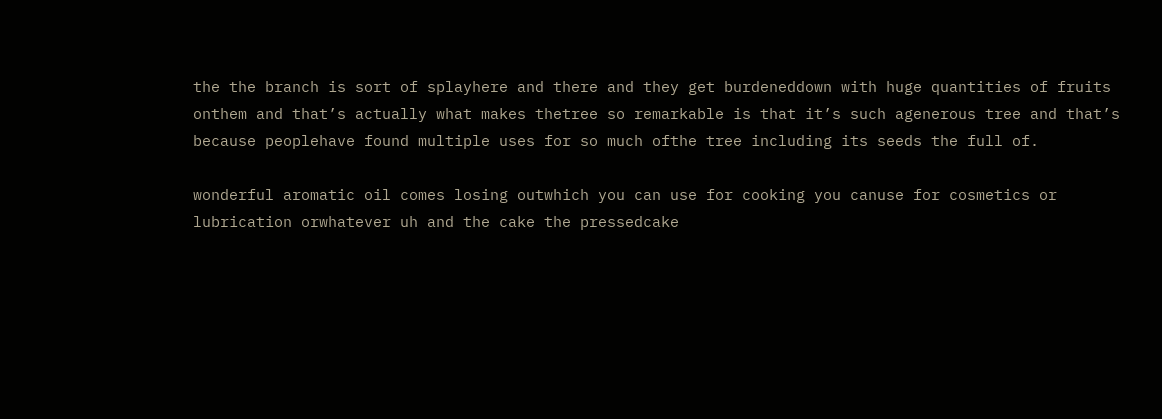the the branch is sort of splayhere and there and they get burdeneddown with huge quantities of fruits onthem and that’s actually what makes thetree so remarkable is that it’s such agenerous tree and that’s because peoplehave found multiple uses for so much ofthe tree including its seeds the full of.

wonderful aromatic oil comes losing outwhich you can use for cooking you canuse for cosmetics or lubrication orwhatever uh and the cake the pressedcake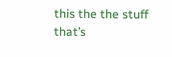this the the stuff that’s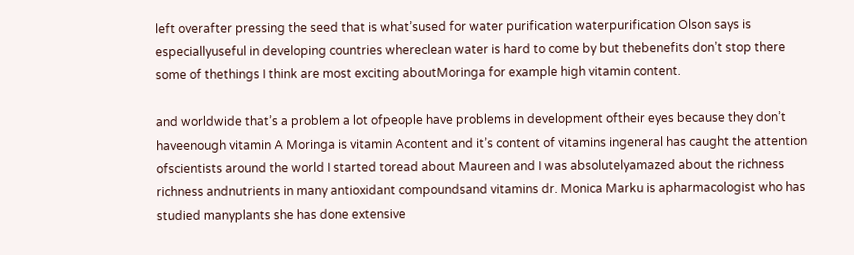left overafter pressing the seed that is what’sused for water purification waterpurification Olson says is especiallyuseful in developing countries whereclean water is hard to come by but thebenefits don’t stop there some of thethings I think are most exciting aboutMoringa for example high vitamin content.

and worldwide that’s a problem a lot ofpeople have problems in development oftheir eyes because they don’t haveenough vitamin A Moringa is vitamin Acontent and it’s content of vitamins ingeneral has caught the attention ofscientists around the world I started toread about Maureen and I was absolutelyamazed about the richness richness andnutrients in many antioxidant compoundsand vitamins dr. Monica Marku is apharmacologist who has studied manyplants she has done extensive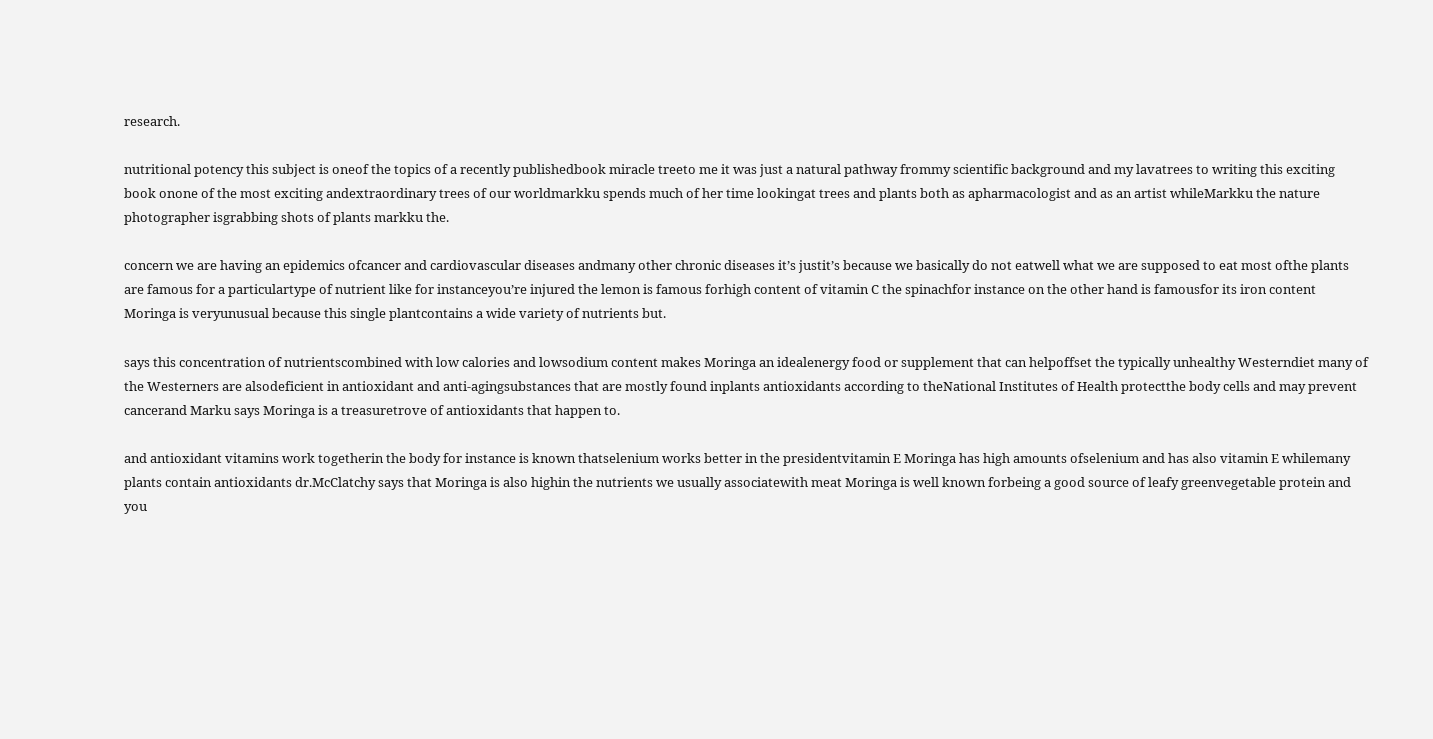research.

nutritional potency this subject is oneof the topics of a recently publishedbook miracle treeto me it was just a natural pathway frommy scientific background and my lavatrees to writing this exciting book onone of the most exciting andextraordinary trees of our worldmarkku spends much of her time lookingat trees and plants both as apharmacologist and as an artist whileMarkku the nature photographer isgrabbing shots of plants markku the.

concern we are having an epidemics ofcancer and cardiovascular diseases andmany other chronic diseases it’s justit’s because we basically do not eatwell what we are supposed to eat most ofthe plants are famous for a particulartype of nutrient like for instanceyou’re injured the lemon is famous forhigh content of vitamin C the spinachfor instance on the other hand is famousfor its iron content Moringa is veryunusual because this single plantcontains a wide variety of nutrients but.

says this concentration of nutrientscombined with low calories and lowsodium content makes Moringa an idealenergy food or supplement that can helpoffset the typically unhealthy Westerndiet many of the Westerners are alsodeficient in antioxidant and anti-agingsubstances that are mostly found inplants antioxidants according to theNational Institutes of Health protectthe body cells and may prevent cancerand Marku says Moringa is a treasuretrove of antioxidants that happen to.

and antioxidant vitamins work togetherin the body for instance is known thatselenium works better in the presidentvitamin E Moringa has high amounts ofselenium and has also vitamin E whilemany plants contain antioxidants dr.McClatchy says that Moringa is also highin the nutrients we usually associatewith meat Moringa is well known forbeing a good source of leafy greenvegetable protein and you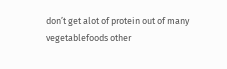don’t get alot of protein out of many vegetablefoods other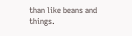than like beans and things.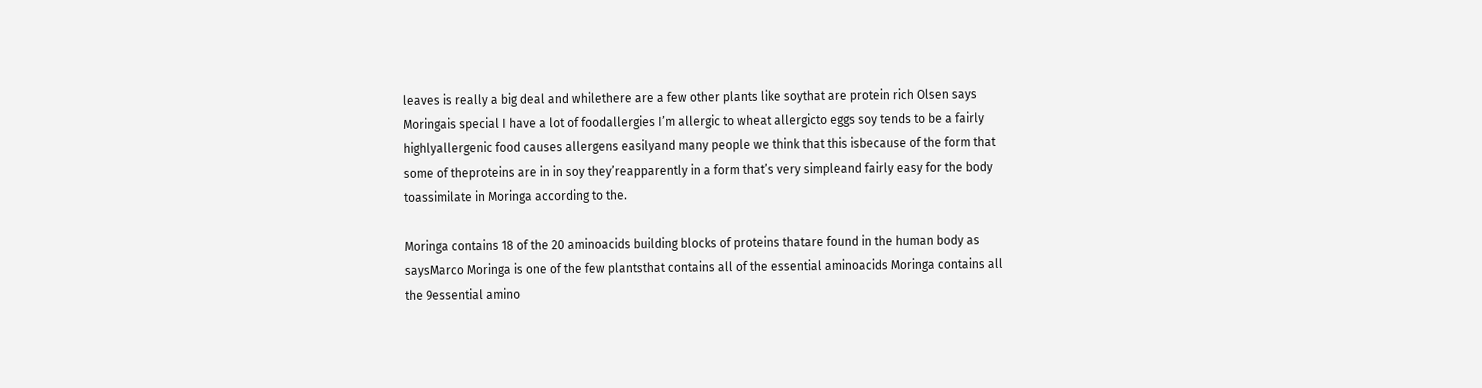leaves is really a big deal and whilethere are a few other plants like soythat are protein rich Olsen says Moringais special I have a lot of foodallergies I’m allergic to wheat allergicto eggs soy tends to be a fairly highlyallergenic food causes allergens easilyand many people we think that this isbecause of the form that some of theproteins are in in soy they’reapparently in a form that’s very simpleand fairly easy for the body toassimilate in Moringa according to the.

Moringa contains 18 of the 20 aminoacids building blocks of proteins thatare found in the human body as saysMarco Moringa is one of the few plantsthat contains all of the essential aminoacids Moringa contains all the 9essential amino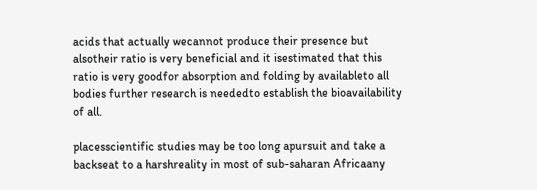acids that actually wecannot produce their presence but alsotheir ratio is very beneficial and it isestimated that this ratio is very goodfor absorption and folding by availableto all bodies further research is neededto establish the bioavailability of all.

placesscientific studies may be too long apursuit and take a backseat to a harshreality in most of sub-saharan Africaany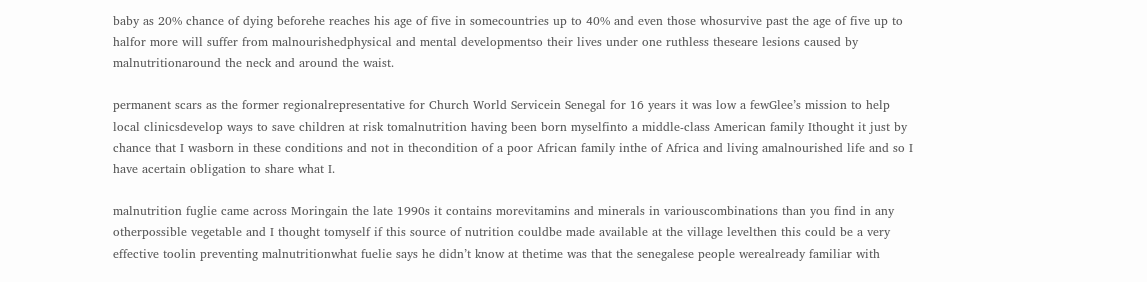baby as 20% chance of dying beforehe reaches his age of five in somecountries up to 40% and even those whosurvive past the age of five up to halfor more will suffer from malnourishedphysical and mental developmentso their lives under one ruthless theseare lesions caused by malnutritionaround the neck and around the waist.

permanent scars as the former regionalrepresentative for Church World Servicein Senegal for 16 years it was low a fewGlee’s mission to help local clinicsdevelop ways to save children at risk tomalnutrition having been born myselfinto a middle-class American family Ithought it just by chance that I wasborn in these conditions and not in thecondition of a poor African family inthe of Africa and living amalnourished life and so I have acertain obligation to share what I.

malnutrition fuglie came across Moringain the late 1990s it contains morevitamins and minerals in variouscombinations than you find in any otherpossible vegetable and I thought tomyself if this source of nutrition couldbe made available at the village levelthen this could be a very effective toolin preventing malnutritionwhat fuelie says he didn’t know at thetime was that the senegalese people werealready familiar with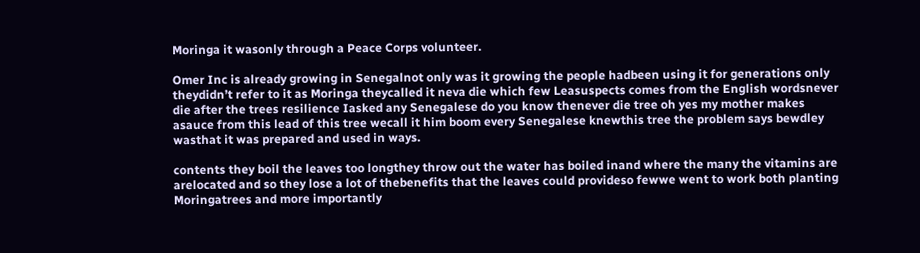Moringa it wasonly through a Peace Corps volunteer.

Omer Inc is already growing in Senegalnot only was it growing the people hadbeen using it for generations only theydidn’t refer to it as Moringa theycalled it neva die which few Leasuspects comes from the English wordsnever die after the trees resilience Iasked any Senegalese do you know thenever die tree oh yes my mother makes asauce from this lead of this tree wecall it him boom every Senegalese knewthis tree the problem says bewdley wasthat it was prepared and used in ways.

contents they boil the leaves too longthey throw out the water has boiled inand where the many the vitamins are arelocated and so they lose a lot of thebenefits that the leaves could provideso fewwe went to work both planting Moringatrees and more importantly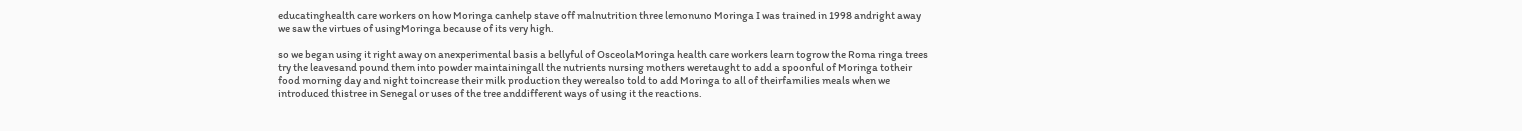educatinghealth care workers on how Moringa canhelp stave off malnutrition three lemonuno Moringa I was trained in 1998 andright away we saw the virtues of usingMoringa because of its very high.

so we began using it right away on anexperimental basis a bellyful of OsceolaMoringa health care workers learn togrow the Roma ringa trees try the leavesand pound them into powder maintainingall the nutrients nursing mothers weretaught to add a spoonful of Moringa totheir food morning day and night toincrease their milk production they werealso told to add Moringa to all of theirfamilies meals when we introduced thistree in Senegal or uses of the tree anddifferent ways of using it the reactions.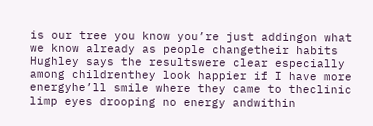is our tree you know you’re just addingon what we know already as people changetheir habits Hughley says the resultswere clear especially among childrenthey look happier if I have more energyhe’ll smile where they came to theclinic limp eyes drooping no energy andwithin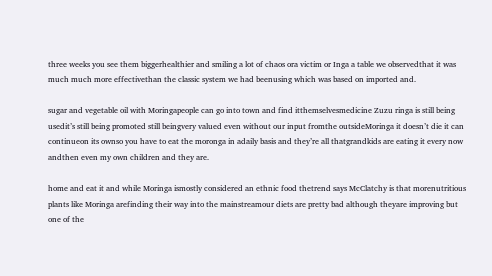three weeks you see them biggerhealthier and smiling a lot of chaos ora victim or Inga a table we observedthat it was much much more effectivethan the classic system we had beenusing which was based on imported and.

sugar and vegetable oil with Moringapeople can go into town and find itthemselvesmedicine Zuzu ringa is still being usedit’s still being promoted still beingvery valued even without our input fromthe outsideMoringa it doesn’t die it can continueon its ownso you have to eat the moronga in adaily basis and they’re all thatgrandkids are eating it every now andthen even my own children and they are.

home and eat it and while Moringa ismostly considered an ethnic food thetrend says McClatchy is that morenutritious plants like Moringa arefinding their way into the mainstreamour diets are pretty bad although theyare improving but one of the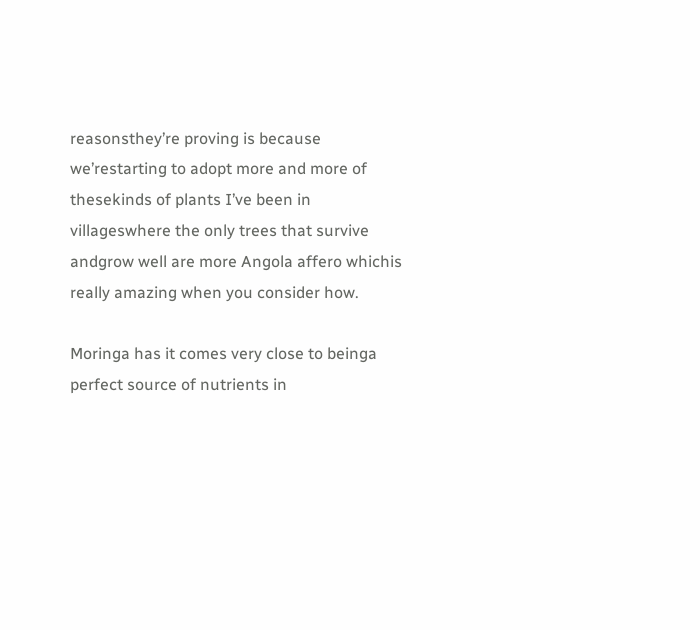reasonsthey’re proving is because we’restarting to adopt more and more of thesekinds of plants I’ve been in villageswhere the only trees that survive andgrow well are more Angola affero whichis really amazing when you consider how.

Moringa has it comes very close to beinga perfect source of nutrients in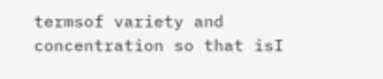termsof variety and concentration so that isI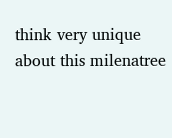think very unique about this milenatree